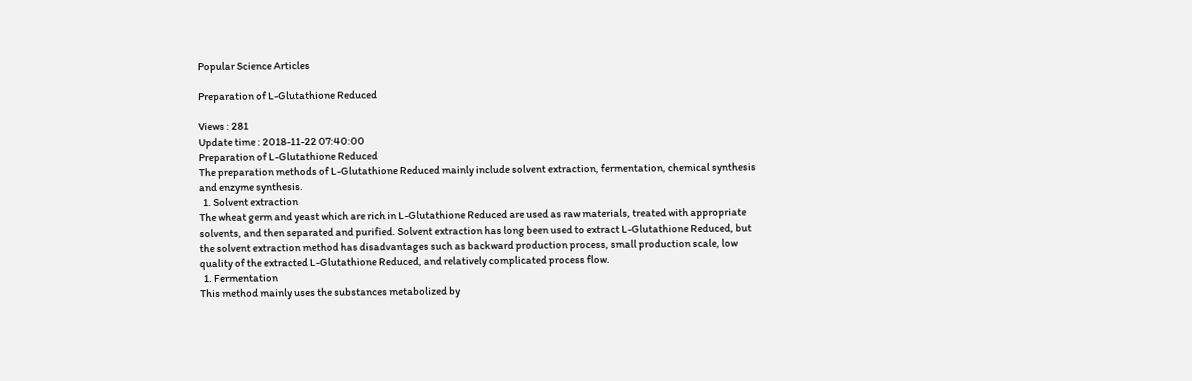Popular Science Articles

Preparation of L-Glutathione Reduced

Views : 281
Update time : 2018-11-22 07:40:00
Preparation of L-Glutathione Reduced
The preparation methods of L-Glutathione Reduced mainly include solvent extraction, fermentation, chemical synthesis and enzyme synthesis.
  1. Solvent extraction
The wheat germ and yeast which are rich in L-Glutathione Reduced are used as raw materials, treated with appropriate solvents, and then separated and purified. Solvent extraction has long been used to extract L-Glutathione Reduced, but the solvent extraction method has disadvantages such as backward production process, small production scale, low quality of the extracted L-Glutathione Reduced, and relatively complicated process flow.
  1. Fermentation
This method mainly uses the substances metabolized by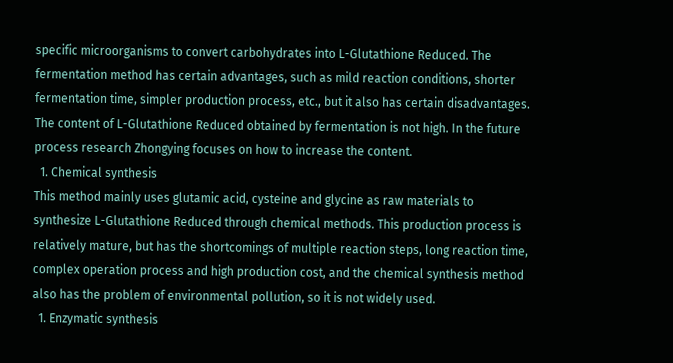specific microorganisms to convert carbohydrates into L-Glutathione Reduced. The fermentation method has certain advantages, such as mild reaction conditions, shorter fermentation time, simpler production process, etc., but it also has certain disadvantages. The content of L-Glutathione Reduced obtained by fermentation is not high. In the future process research Zhongying focuses on how to increase the content.
  1. Chemical synthesis
This method mainly uses glutamic acid, cysteine and glycine as raw materials to synthesize L-Glutathione Reduced through chemical methods. This production process is relatively mature, but has the shortcomings of multiple reaction steps, long reaction time, complex operation process and high production cost, and the chemical synthesis method also has the problem of environmental pollution, so it is not widely used.
  1. Enzymatic synthesis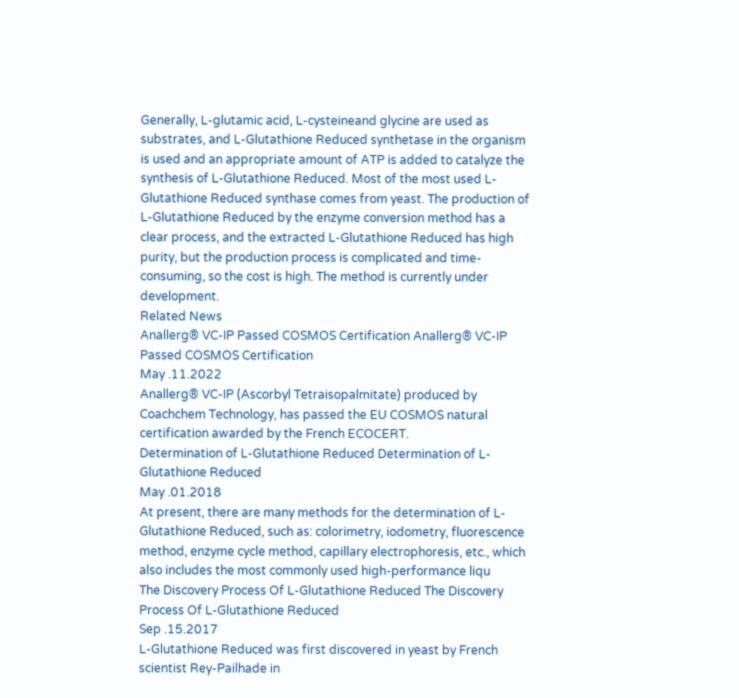Generally, L-glutamic acid, L-cysteineand glycine are used as substrates, and L-Glutathione Reduced synthetase in the organism is used and an appropriate amount of ATP is added to catalyze the synthesis of L-Glutathione Reduced. Most of the most used L-Glutathione Reduced synthase comes from yeast. The production of L-Glutathione Reduced by the enzyme conversion method has a clear process, and the extracted L-Glutathione Reduced has high purity, but the production process is complicated and time-consuming, so the cost is high. The method is currently under development.
Related News
Anallerg® VC-IP Passed COSMOS Certification Anallerg® VC-IP Passed COSMOS Certification
May .11.2022
Anallerg® VC-IP (Ascorbyl Tetraisopalmitate) produced by Coachchem Technology, has passed the EU COSMOS natural certification awarded by the French ECOCERT.
Determination of L-Glutathione Reduced Determination of L-Glutathione Reduced
May .01.2018
At present, there are many methods for the determination of L-Glutathione Reduced, such as: colorimetry, iodometry, fluorescence method, enzyme cycle method, capillary electrophoresis, etc., which also includes the most commonly used high-performance liqu
The Discovery Process Of L-Glutathione Reduced The Discovery Process Of L-Glutathione Reduced
Sep .15.2017
L-Glutathione Reduced was first discovered in yeast by French scientist Rey-Pailhade in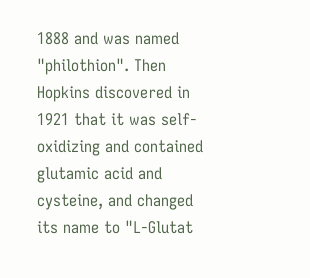1888 and was named "philothion". Then Hopkins discovered in 1921 that it was self-oxidizing and contained glutamic acid and cysteine, and changed its name to "L-Glutat